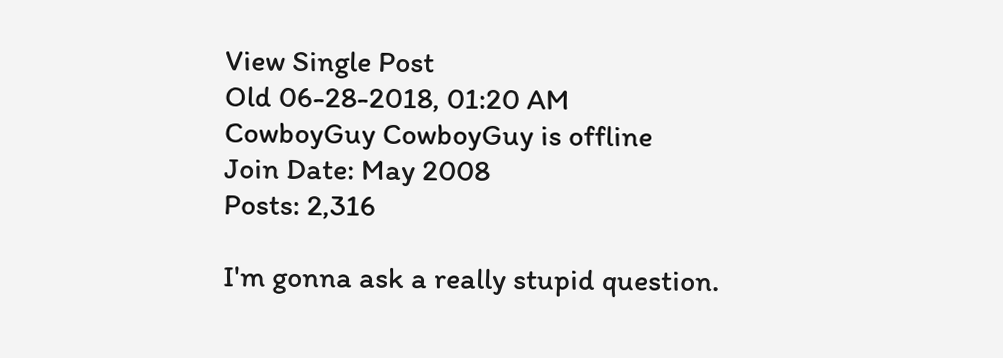View Single Post
Old 06-28-2018, 01:20 AM
CowboyGuy CowboyGuy is offline
Join Date: May 2008
Posts: 2,316

I'm gonna ask a really stupid question.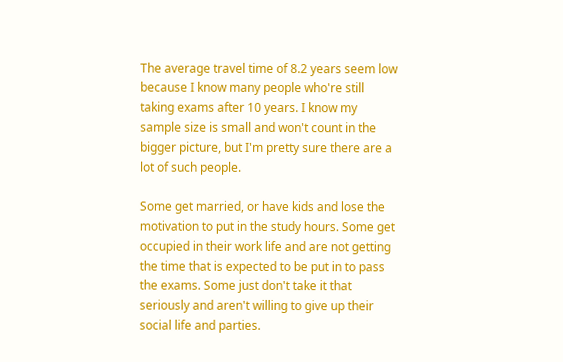The average travel time of 8.2 years seem low because I know many people who're still taking exams after 10 years. I know my sample size is small and won't count in the bigger picture, but I'm pretty sure there are a lot of such people.

Some get married, or have kids and lose the motivation to put in the study hours. Some get occupied in their work life and are not getting the time that is expected to be put in to pass the exams. Some just don't take it that seriously and aren't willing to give up their social life and parties.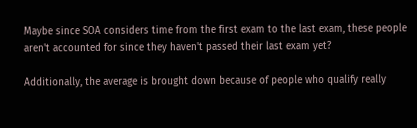Maybe since SOA considers time from the first exam to the last exam, these people aren't accounted for since they haven't passed their last exam yet?

Additionally, the average is brought down because of people who qualify really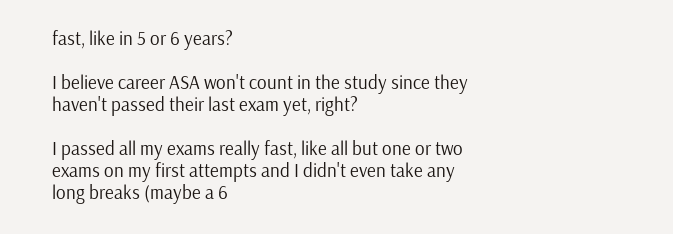fast, like in 5 or 6 years?

I believe career ASA won't count in the study since they haven't passed their last exam yet, right?

I passed all my exams really fast, like all but one or two exams on my first attempts and I didn't even take any long breaks (maybe a 6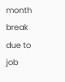month break due to job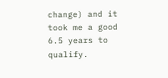change) and it took me a good 6.5 years to qualify.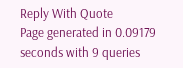Reply With Quote
Page generated in 0.09179 seconds with 9 queries